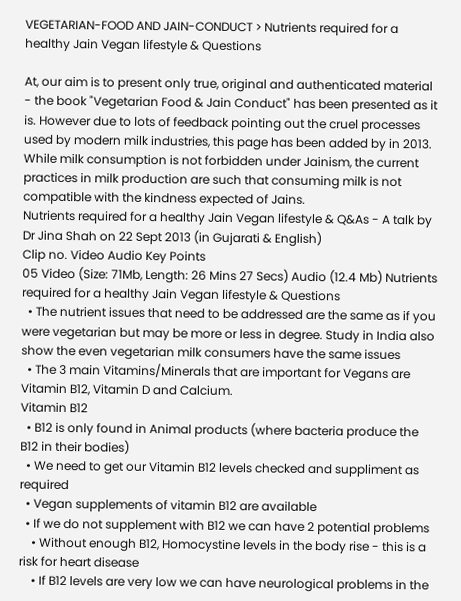VEGETARIAN-FOOD AND JAIN-CONDUCT > Nutrients required for a healthy Jain Vegan lifestyle & Questions

At, our aim is to present only true, original and authenticated material - the book "Vegetarian Food & Jain Conduct" has been presented as it is. However due to lots of feedback pointing out the cruel processes used by modern milk industries, this page has been added by in 2013. While milk consumption is not forbidden under Jainism, the current practices in milk production are such that consuming milk is not compatible with the kindness expected of Jains.
Nutrients required for a healthy Jain Vegan lifestyle & Q&As - A talk by Dr Jina Shah on 22 Sept 2013 (in Gujarati & English)
Clip no. Video Audio Key Points
05 Video (Size: 71Mb, Length: 26 Mins 27 Secs) Audio (12.4 Mb) Nutrients required for a healthy Jain Vegan lifestyle & Questions
  • The nutrient issues that need to be addressed are the same as if you were vegetarian but may be more or less in degree. Study in India also show the even vegetarian milk consumers have the same issues
  • The 3 main Vitamins/Minerals that are important for Vegans are Vitamin B12, Vitamin D and Calcium.
Vitamin B12
  • B12 is only found in Animal products (where bacteria produce the B12 in their bodies)
  • We need to get our Vitamin B12 levels checked and suppliment as required
  • Vegan supplements of vitamin B12 are available
  • If we do not supplement with B12 we can have 2 potential problems
    • Without enough B12, Homocystine levels in the body rise - this is a risk for heart disease
    • If B12 levels are very low we can have neurological problems in the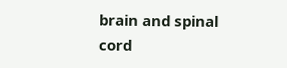brain and spinal cord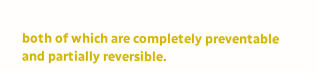both of which are completely preventable and partially reversible.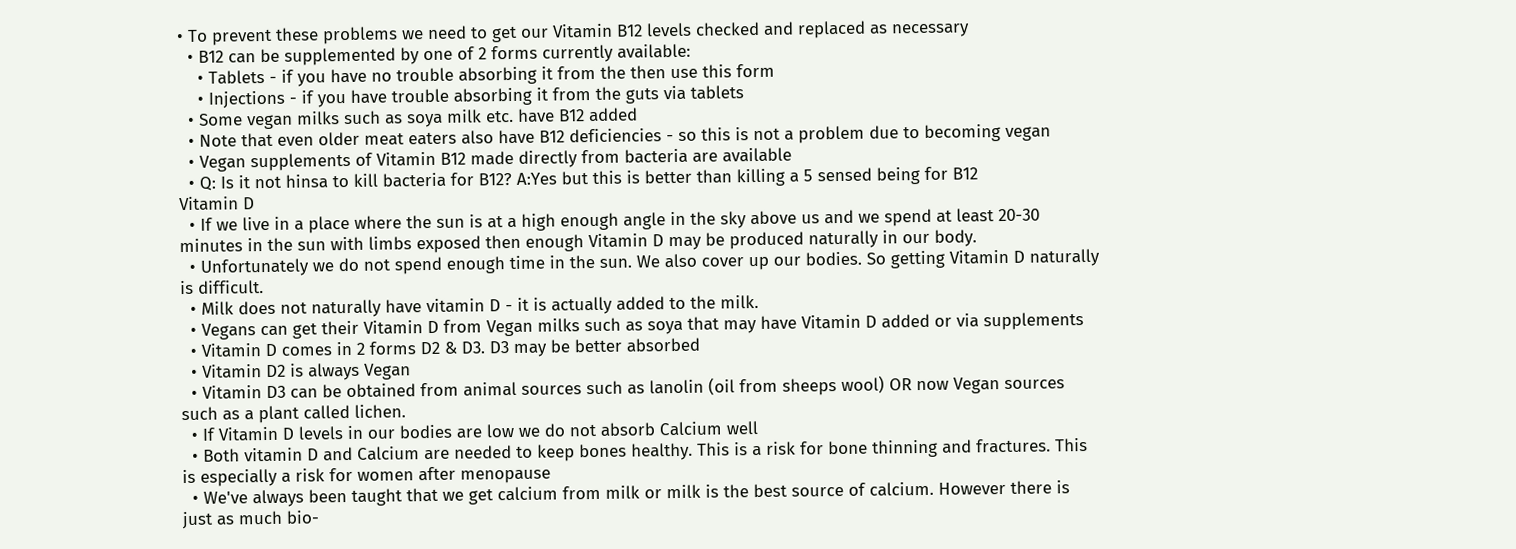• To prevent these problems we need to get our Vitamin B12 levels checked and replaced as necessary
  • B12 can be supplemented by one of 2 forms currently available:
    • Tablets - if you have no trouble absorbing it from the then use this form
    • Injections - if you have trouble absorbing it from the guts via tablets
  • Some vegan milks such as soya milk etc. have B12 added
  • Note that even older meat eaters also have B12 deficiencies - so this is not a problem due to becoming vegan
  • Vegan supplements of Vitamin B12 made directly from bacteria are available
  • Q: Is it not hinsa to kill bacteria for B12? A:Yes but this is better than killing a 5 sensed being for B12
Vitamin D
  • If we live in a place where the sun is at a high enough angle in the sky above us and we spend at least 20-30 minutes in the sun with limbs exposed then enough Vitamin D may be produced naturally in our body.
  • Unfortunately we do not spend enough time in the sun. We also cover up our bodies. So getting Vitamin D naturally is difficult.
  • Milk does not naturally have vitamin D - it is actually added to the milk.
  • Vegans can get their Vitamin D from Vegan milks such as soya that may have Vitamin D added or via supplements
  • Vitamin D comes in 2 forms D2 & D3. D3 may be better absorbed
  • Vitamin D2 is always Vegan
  • Vitamin D3 can be obtained from animal sources such as lanolin (oil from sheeps wool) OR now Vegan sources such as a plant called lichen.
  • If Vitamin D levels in our bodies are low we do not absorb Calcium well
  • Both vitamin D and Calcium are needed to keep bones healthy. This is a risk for bone thinning and fractures. This is especially a risk for women after menopause
  • We've always been taught that we get calcium from milk or milk is the best source of calcium. However there is just as much bio-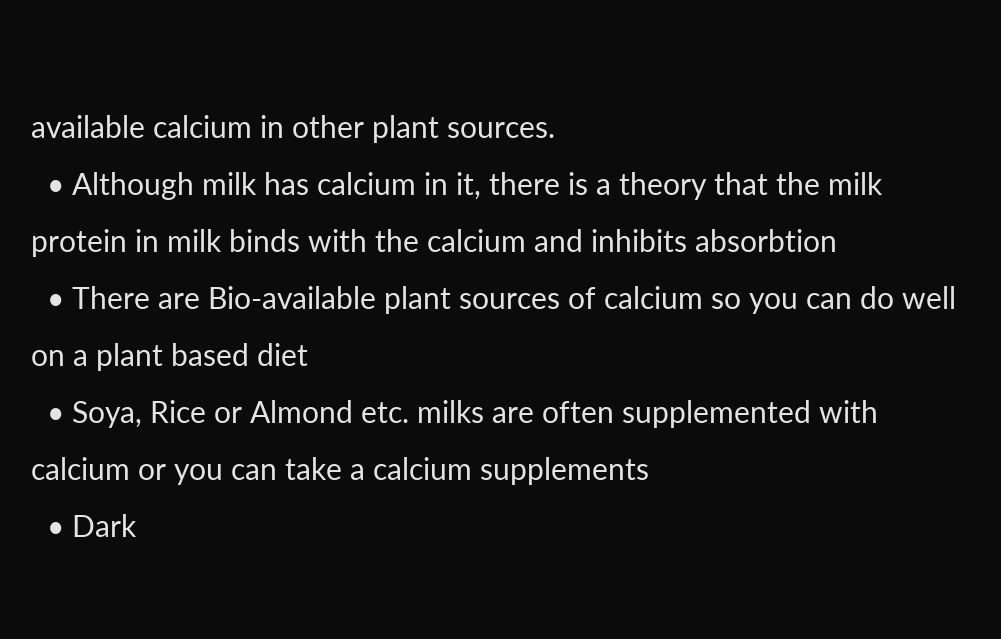available calcium in other plant sources.
  • Although milk has calcium in it, there is a theory that the milk protein in milk binds with the calcium and inhibits absorbtion
  • There are Bio-available plant sources of calcium so you can do well on a plant based diet
  • Soya, Rice or Almond etc. milks are often supplemented with calcium or you can take a calcium supplements
  • Dark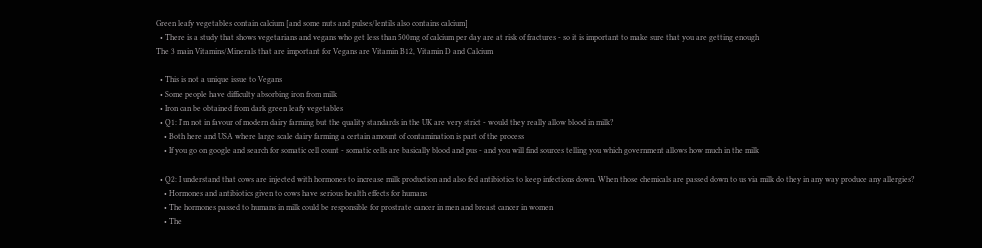Green leafy vegetables contain calcium [and some nuts and pulses/lentils also contains calcium]
  • There is a study that shows vegetarians and vegans who get less than 500mg of calcium per day are at risk of fractures - so it is important to make sure that you are getting enough
The 3 main Vitamins/Minerals that are important for Vegans are Vitamin B12, Vitamin D and Calcium

  • This is not a unique issue to Vegans
  • Some people have difficulty absorbing iron from milk
  • Iron can be obtained from dark green leafy vegetables
  • Q1: I'm not in favour of modern dairy farming but the quality standards in the UK are very strict - would they really allow blood in milk?
    • Both here and USA where large scale dairy farming a certain amount of contamination is part of the process
    • If you go on google and search for somatic cell count - somatic cells are basically blood and pus - and you will find sources telling you which government allows how much in the milk

  • Q2: I understand that cows are injected with hormones to increase milk production and also fed antibiotics to keep infections down. When those chemicals are passed down to us via milk do they in any way produce any allergies?
    • Hormones and antibiotics given to cows have serious health effects for humans
    • The hormones passed to humans in milk could be responsible for prostrate cancer in men and breast cancer in women
    • The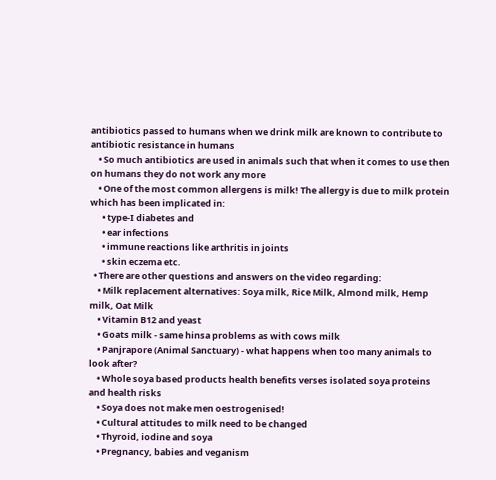antibiotics passed to humans when we drink milk are known to contribute to antibiotic resistance in humans
    • So much antibiotics are used in animals such that when it comes to use then on humans they do not work any more
    • One of the most common allergens is milk! The allergy is due to milk protein which has been implicated in:
      • type-I diabetes and
      • ear infections
      • immune reactions like arthritis in joints
      • skin eczema etc.
  • There are other questions and answers on the video regarding:
    • Milk replacement alternatives: Soya milk, Rice Milk, Almond milk, Hemp milk, Oat Milk
    • Vitamin B12 and yeast
    • Goats milk - same hinsa problems as with cows milk
    • Panjrapore (Animal Sanctuary) - what happens when too many animals to look after?
    • Whole soya based products health benefits verses isolated soya proteins and health risks
    • Soya does not make men oestrogenised!
    • Cultural attitudes to milk need to be changed
    • Thyroid, iodine and soya
    • Pregnancy, babies and veganism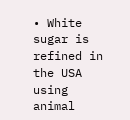• White sugar is refined in the USA using animal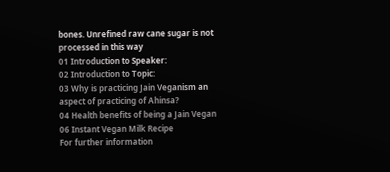bones. Unrefined raw cane sugar is not processed in this way
01 Introduction to Speaker:
02 Introduction to Topic:
03 Why is practicing Jain Veganism an aspect of practicing of Ahinsa?
04 Health benefits of being a Jain Vegan
06 Instant Vegan Milk Recipe
For further information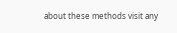about these methods visit any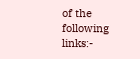of the following links:-